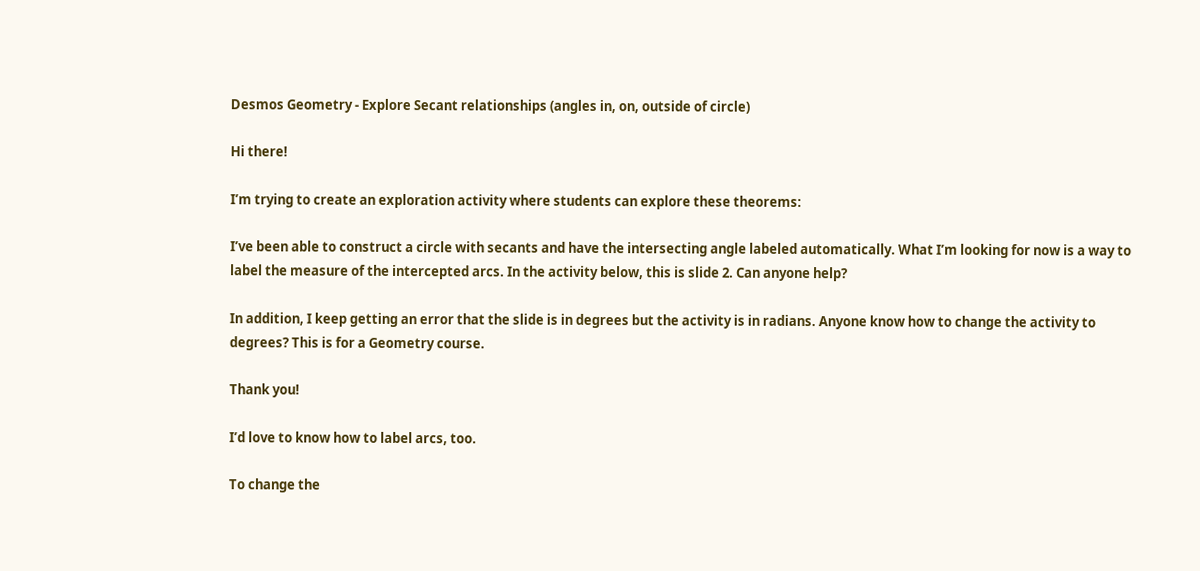Desmos Geometry - Explore Secant relationships (angles in, on, outside of circle)

Hi there!

I’m trying to create an exploration activity where students can explore these theorems:

I’ve been able to construct a circle with secants and have the intersecting angle labeled automatically. What I’m looking for now is a way to label the measure of the intercepted arcs. In the activity below, this is slide 2. Can anyone help?

In addition, I keep getting an error that the slide is in degrees but the activity is in radians. Anyone know how to change the activity to degrees? This is for a Geometry course.

Thank you!

I’d love to know how to label arcs, too.

To change the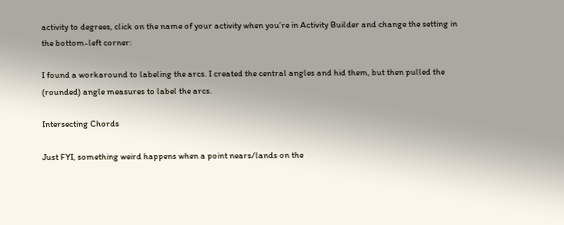activity to degrees, click on the name of your activity when you’re in Activity Builder and change the setting in the bottom-left corner:

I found a workaround to labeling the arcs. I created the central angles and hid them, but then pulled the (rounded) angle measures to label the arcs.

Intersecting Chords

Just FYI, something weird happens when a point nears/lands on the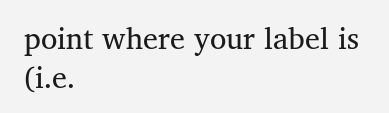point where your label is (i.e.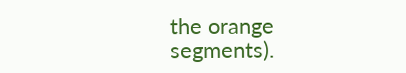the orange segments).